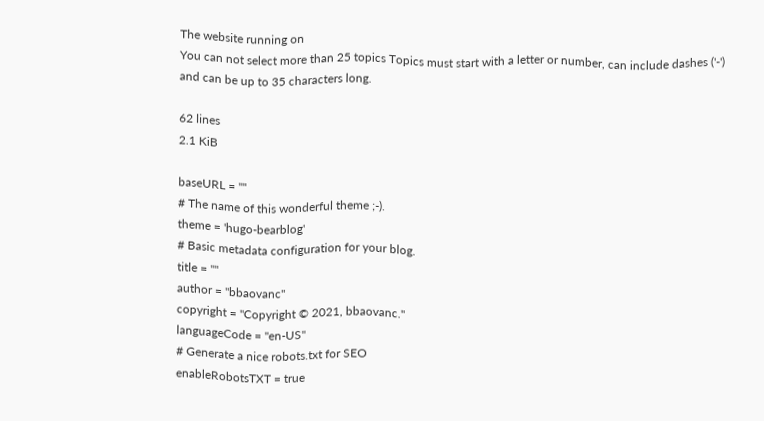The website running on
You can not select more than 25 topics Topics must start with a letter or number, can include dashes ('-') and can be up to 35 characters long.

62 lines
2.1 KiB

baseURL = ""
# The name of this wonderful theme ;-).
theme = 'hugo-bearblog'
# Basic metadata configuration for your blog.
title = ""
author = "bbaovanc"
copyright = "Copyright © 2021, bbaovanc."
languageCode = "en-US"
# Generate a nice robots.txt for SEO
enableRobotsTXT = true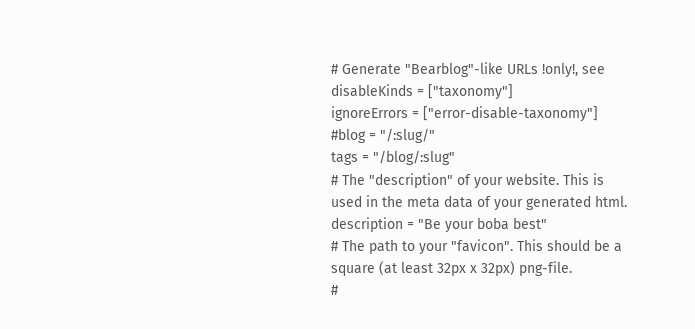# Generate "Bearblog"-like URLs !only!, see
disableKinds = ["taxonomy"]
ignoreErrors = ["error-disable-taxonomy"]
#blog = "/:slug/"
tags = "/blog/:slug"
# The "description" of your website. This is used in the meta data of your generated html.
description = "Be your boba best"
# The path to your "favicon". This should be a square (at least 32px x 32px) png-file.
#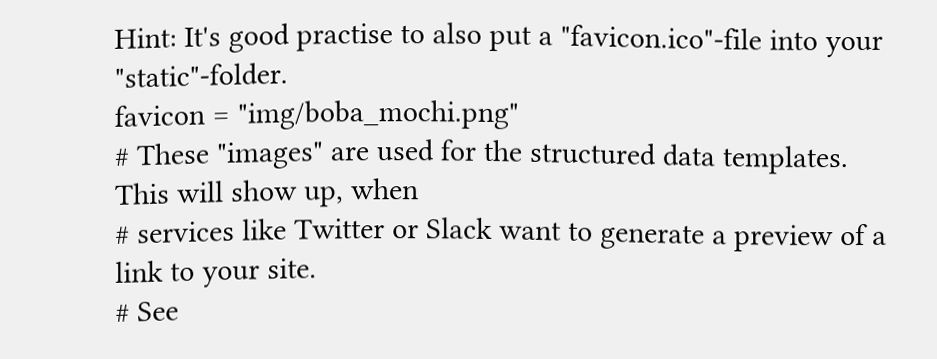Hint: It's good practise to also put a "favicon.ico"-file into your "static"-folder.
favicon = "img/boba_mochi.png"
# These "images" are used for the structured data templates. This will show up, when
# services like Twitter or Slack want to generate a preview of a link to your site.
# See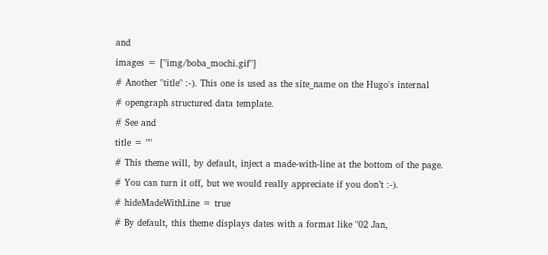and
images = ["img/boba_mochi.gif"]
# Another "title" :-). This one is used as the site_name on the Hugo's internal
# opengraph structured data template.
# See and
title = ""
# This theme will, by default, inject a made-with-line at the bottom of the page.
# You can turn it off, but we would really appreciate if you don’t :-).
# hideMadeWithLine = true
# By default, this theme displays dates with a format like "02 Jan,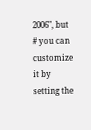2006", but
# you can customize it by setting the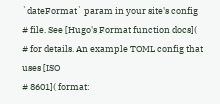`dateFormat` param in your site's config
# file. See [Hugo's Format function docs](
# for details. An example TOML config that uses [ISO
# 8601]( format: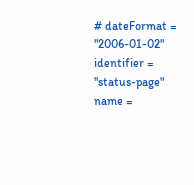# dateFormat = "2006-01-02"
identifier = "status-page"
name =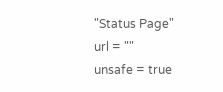"Status Page"
url = ""
unsafe = true